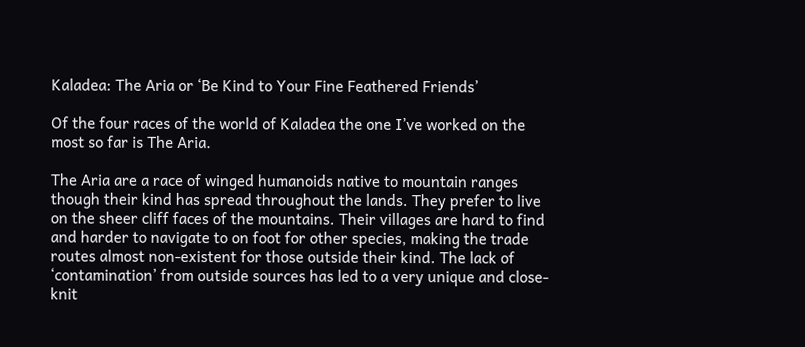Kaladea: The Aria or ‘Be Kind to Your Fine Feathered Friends’

Of the four races of the world of Kaladea the one I’ve worked on the most so far is The Aria.

The Aria are a race of winged humanoids native to mountain ranges though their kind has spread throughout the lands. They prefer to live on the sheer cliff faces of the mountains. Their villages are hard to find and harder to navigate to on foot for other species, making the trade routes almost non-existent for those outside their kind. The lack of ‘contamination’ from outside sources has led to a very unique and close-knit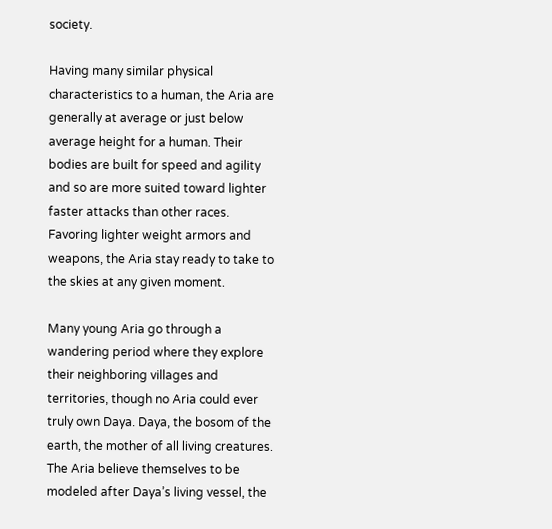society.

Having many similar physical characteristics to a human, the Aria are generally at average or just below average height for a human. Their bodies are built for speed and agility and so are more suited toward lighter faster attacks than other races. Favoring lighter weight armors and weapons, the Aria stay ready to take to the skies at any given moment.

Many young Aria go through a wandering period where they explore their neighboring villages and territories, though no Aria could ever truly own Daya. Daya, the bosom of the earth, the mother of all living creatures. The Aria believe themselves to be modeled after Daya’s living vessel, the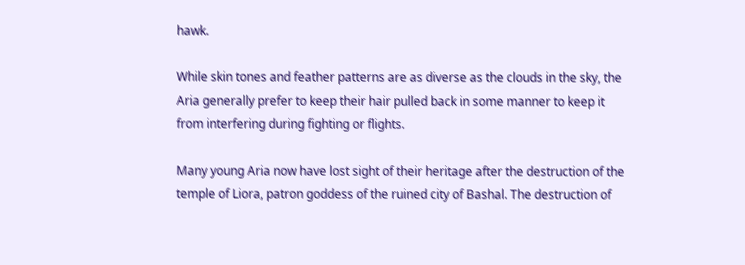hawk.

While skin tones and feather patterns are as diverse as the clouds in the sky, the Aria generally prefer to keep their hair pulled back in some manner to keep it from interfering during fighting or flights.

Many young Aria now have lost sight of their heritage after the destruction of the temple of Liora, patron goddess of the ruined city of Bashal. The destruction of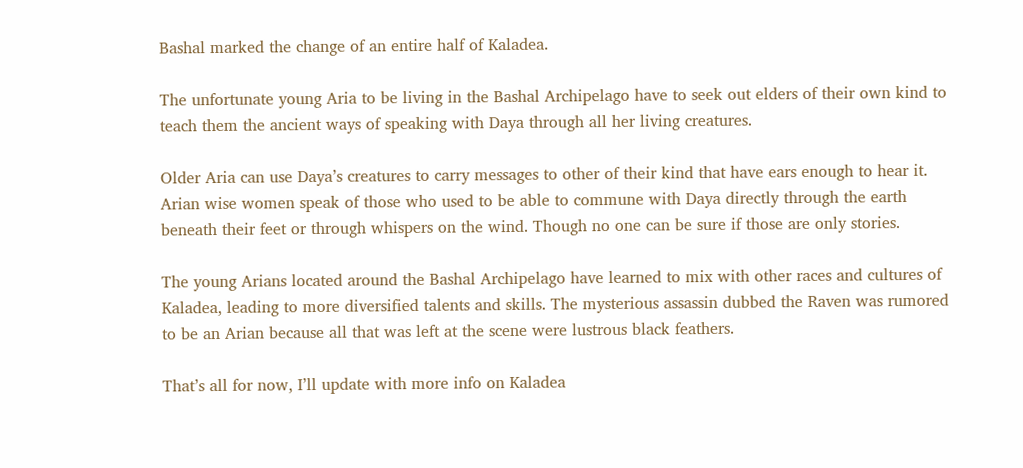Bashal marked the change of an entire half of Kaladea.

The unfortunate young Aria to be living in the Bashal Archipelago have to seek out elders of their own kind to teach them the ancient ways of speaking with Daya through all her living creatures.

Older Aria can use Daya’s creatures to carry messages to other of their kind that have ears enough to hear it. Arian wise women speak of those who used to be able to commune with Daya directly through the earth beneath their feet or through whispers on the wind. Though no one can be sure if those are only stories.

The young Arians located around the Bashal Archipelago have learned to mix with other races and cultures of Kaladea, leading to more diversified talents and skills. The mysterious assassin dubbed the Raven was rumored to be an Arian because all that was left at the scene were lustrous black feathers.

That’s all for now, I’ll update with more info on Kaladea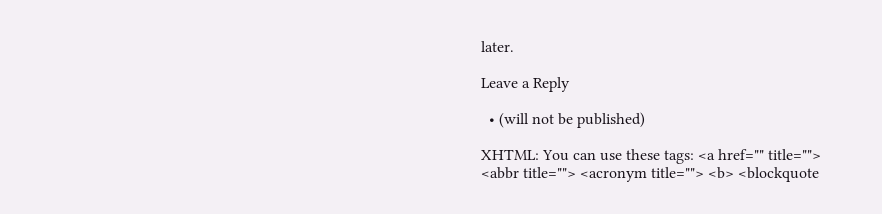later.

Leave a Reply

  • (will not be published)

XHTML: You can use these tags: <a href="" title=""> <abbr title=""> <acronym title=""> <b> <blockquote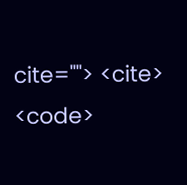cite=""> <cite> <code>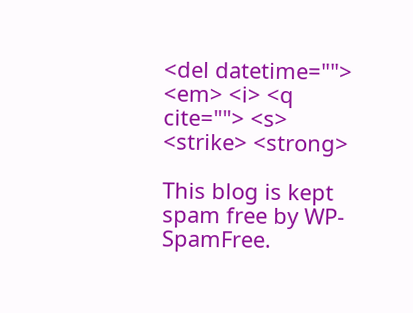<del datetime=""> <em> <i> <q cite=""> <s> <strike> <strong>

This blog is kept spam free by WP-SpamFree.